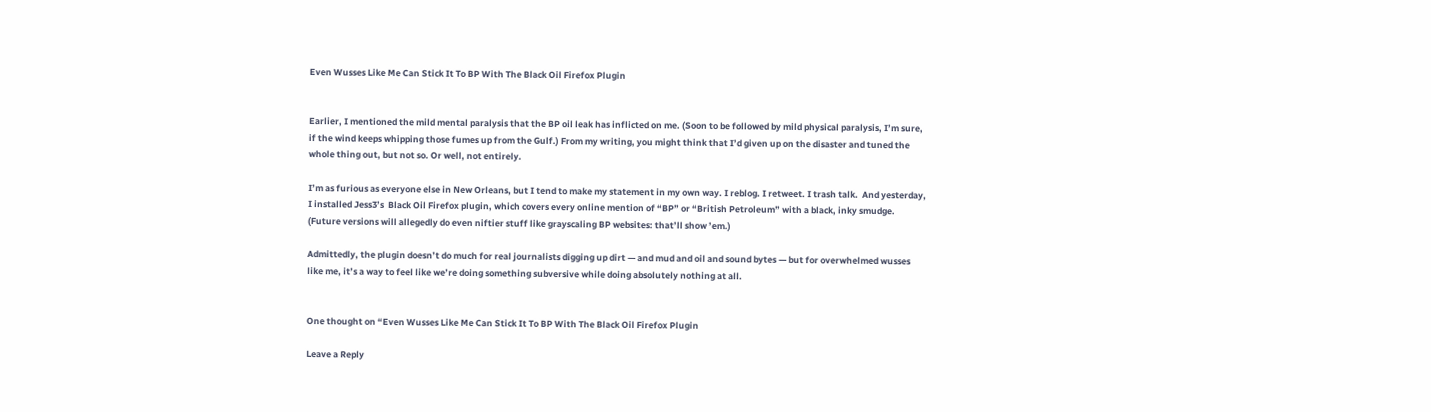Even Wusses Like Me Can Stick It To BP With The Black Oil Firefox Plugin


Earlier, I mentioned the mild mental paralysis that the BP oil leak has inflicted on me. (Soon to be followed by mild physical paralysis, I’m sure, if the wind keeps whipping those fumes up from the Gulf.) From my writing, you might think that I’d given up on the disaster and tuned the whole thing out, but not so. Or well, not entirely.

I’m as furious as everyone else in New Orleans, but I tend to make my statement in my own way. I reblog. I retweet. I trash talk.  And yesterday, I installed Jess3’s  Black Oil Firefox plugin, which covers every online mention of “BP” or “British Petroleum” with a black, inky smudge. (Future versions will allegedly do even niftier stuff like grayscaling BP websites: that’ll show ’em.)

Admittedly, the plugin doesn’t do much for real journalists digging up dirt — and mud and oil and sound bytes — but for overwhelmed wusses like me, it’s a way to feel like we’re doing something subversive while doing absolutely nothing at all.


One thought on “Even Wusses Like Me Can Stick It To BP With The Black Oil Firefox Plugin

Leave a Reply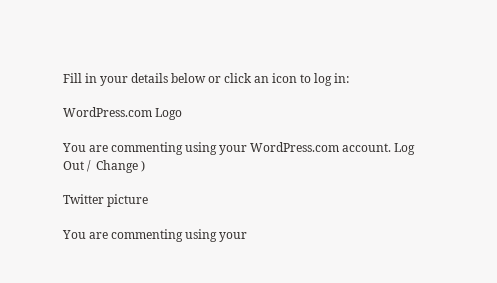Fill in your details below or click an icon to log in:

WordPress.com Logo

You are commenting using your WordPress.com account. Log Out /  Change )

Twitter picture

You are commenting using your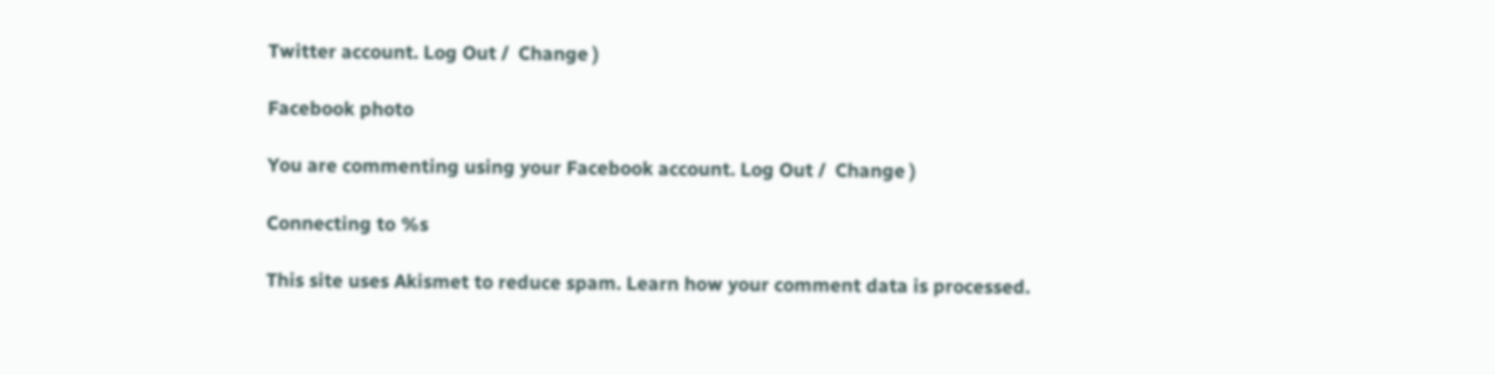Twitter account. Log Out /  Change )

Facebook photo

You are commenting using your Facebook account. Log Out /  Change )

Connecting to %s

This site uses Akismet to reduce spam. Learn how your comment data is processed.